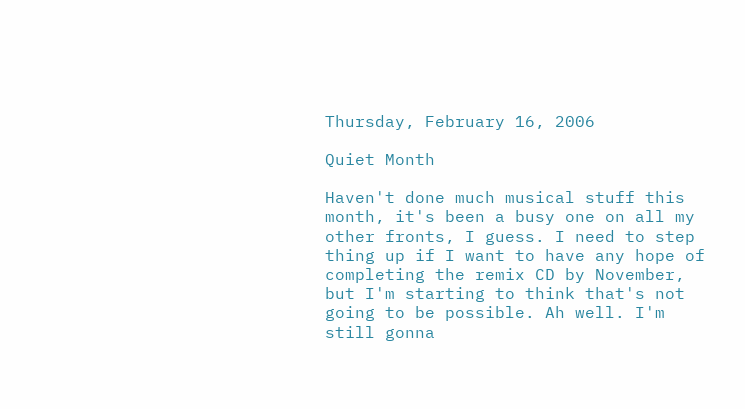Thursday, February 16, 2006

Quiet Month

Haven't done much musical stuff this month, it's been a busy one on all my other fronts, I guess. I need to step thing up if I want to have any hope of completing the remix CD by November, but I'm starting to think that's not going to be possible. Ah well. I'm still gonna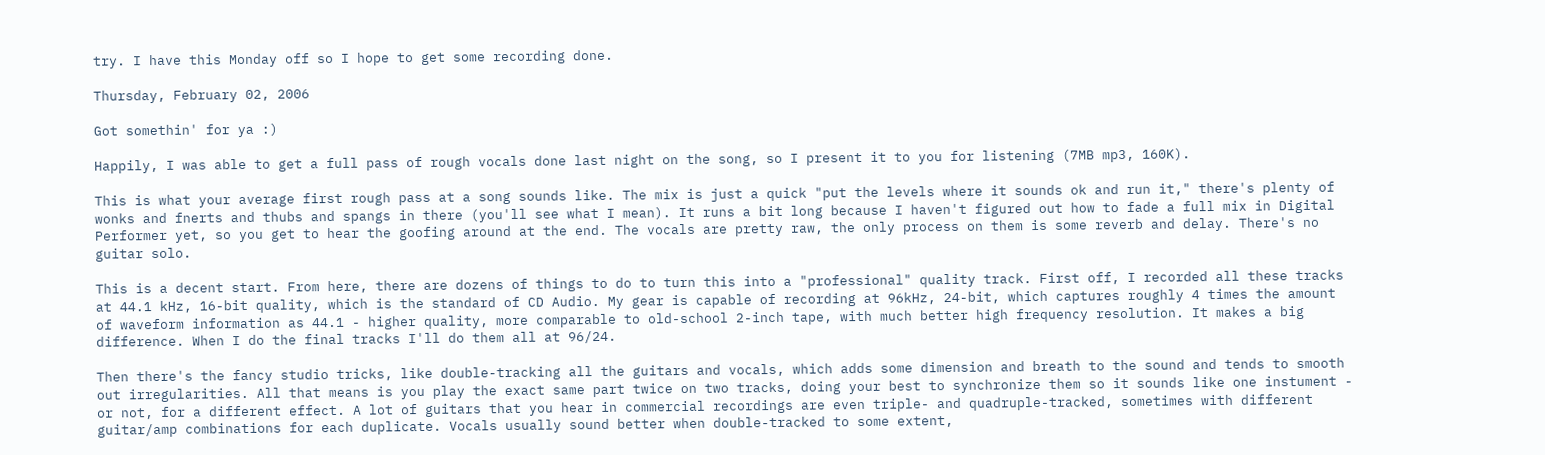try. I have this Monday off so I hope to get some recording done.

Thursday, February 02, 2006

Got somethin' for ya :)

Happily, I was able to get a full pass of rough vocals done last night on the song, so I present it to you for listening (7MB mp3, 160K).

This is what your average first rough pass at a song sounds like. The mix is just a quick "put the levels where it sounds ok and run it," there's plenty of wonks and fnerts and thubs and spangs in there (you'll see what I mean). It runs a bit long because I haven't figured out how to fade a full mix in Digital Performer yet, so you get to hear the goofing around at the end. The vocals are pretty raw, the only process on them is some reverb and delay. There's no guitar solo.

This is a decent start. From here, there are dozens of things to do to turn this into a "professional" quality track. First off, I recorded all these tracks at 44.1 kHz, 16-bit quality, which is the standard of CD Audio. My gear is capable of recording at 96kHz, 24-bit, which captures roughly 4 times the amount of waveform information as 44.1 - higher quality, more comparable to old-school 2-inch tape, with much better high frequency resolution. It makes a big difference. When I do the final tracks I'll do them all at 96/24.

Then there's the fancy studio tricks, like double-tracking all the guitars and vocals, which adds some dimension and breath to the sound and tends to smooth out irregularities. All that means is you play the exact same part twice on two tracks, doing your best to synchronize them so it sounds like one instument - or not, for a different effect. A lot of guitars that you hear in commercial recordings are even triple- and quadruple-tracked, sometimes with different guitar/amp combinations for each duplicate. Vocals usually sound better when double-tracked to some extent,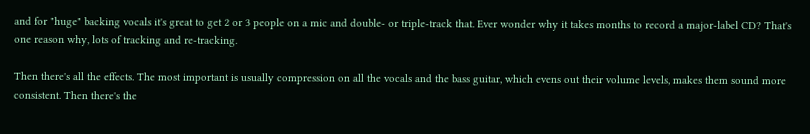and for "huge" backing vocals it's great to get 2 or 3 people on a mic and double- or triple-track that. Ever wonder why it takes months to record a major-label CD? That's one reason why, lots of tracking and re-tracking.

Then there's all the effects. The most important is usually compression on all the vocals and the bass guitar, which evens out their volume levels, makes them sound more consistent. Then there's the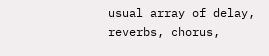usual array of delay, reverbs, chorus,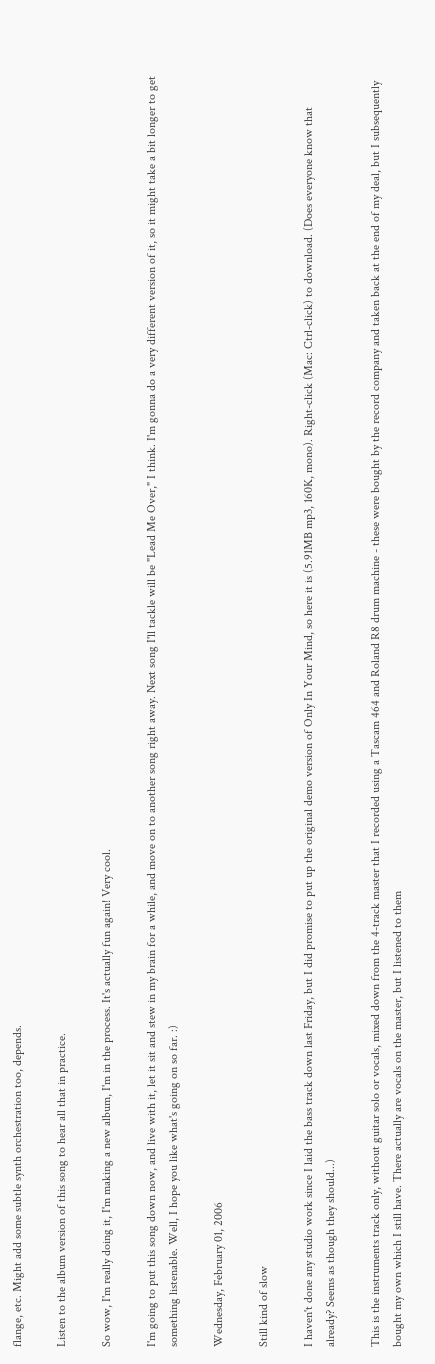flange, etc. Might add some subtle synth orchestration too, depends.

Listen to the album version of this song to hear all that in practice.

So wow, I'm really doing it, I'm making a new album, I'm in the process. It's actually fun again! Very cool.

I'm going to put this song down now, and live with it, let it sit and stew in my brain for a while, and move on to another song right away. Next song I'll tackle will be "Lead Me Over," I think. I'm gonna do a very different version of it, so it might take a bit longer to get something listenable. Well, I hope you like what's going on so far. :)

Wednesday, February 01, 2006

Still kind of slow

I haven't done any studio work since I laid the bass track down last Friday, but I did promise to put up the original demo version of Only In Your Mind, so here it is (5.91MB mp3, 160K, mono). Right-click (Mac: Ctrl-click) to download. (Does everyone know that already? Seems as though they should...)

This is the instruments track only, without guitar solo or vocals, mixed down from the 4-track master that I recorded using a Tascam 464 and Roland R8 drum machine - these were bought by the record company and taken back at the end of my deal, but I subsequently bought my own which I still have. There actually are vocals on the master, but I listened to them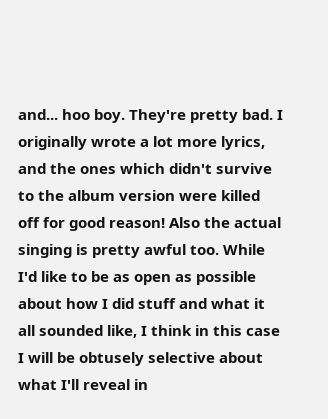and... hoo boy. They're pretty bad. I originally wrote a lot more lyrics, and the ones which didn't survive to the album version were killed off for good reason! Also the actual singing is pretty awful too. While I'd like to be as open as possible about how I did stuff and what it all sounded like, I think in this case I will be obtusely selective about what I'll reveal in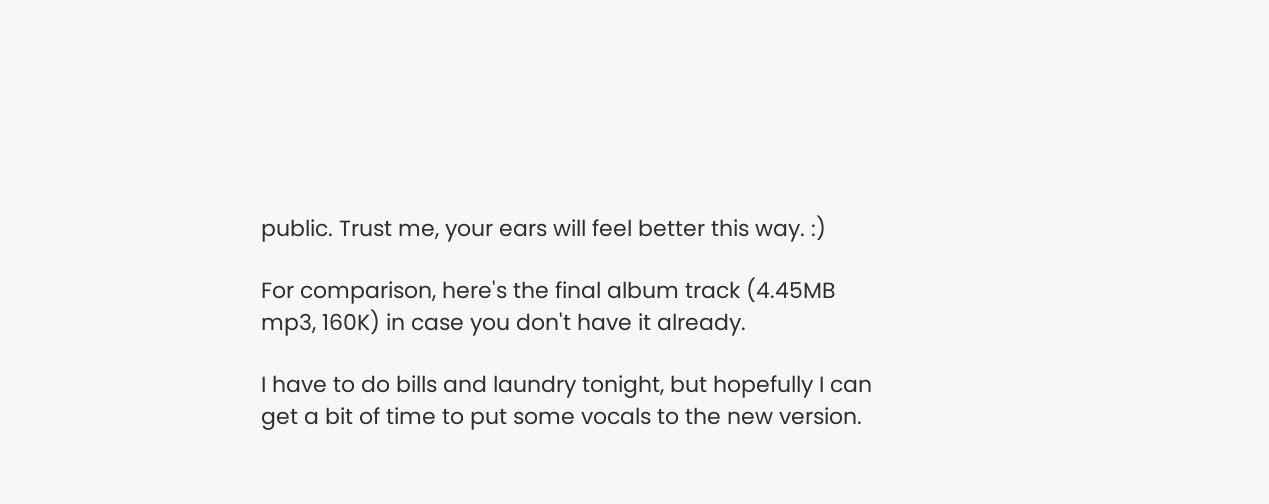public. Trust me, your ears will feel better this way. :)

For comparison, here's the final album track (4.45MB mp3, 160K) in case you don't have it already.

I have to do bills and laundry tonight, but hopefully I can get a bit of time to put some vocals to the new version.